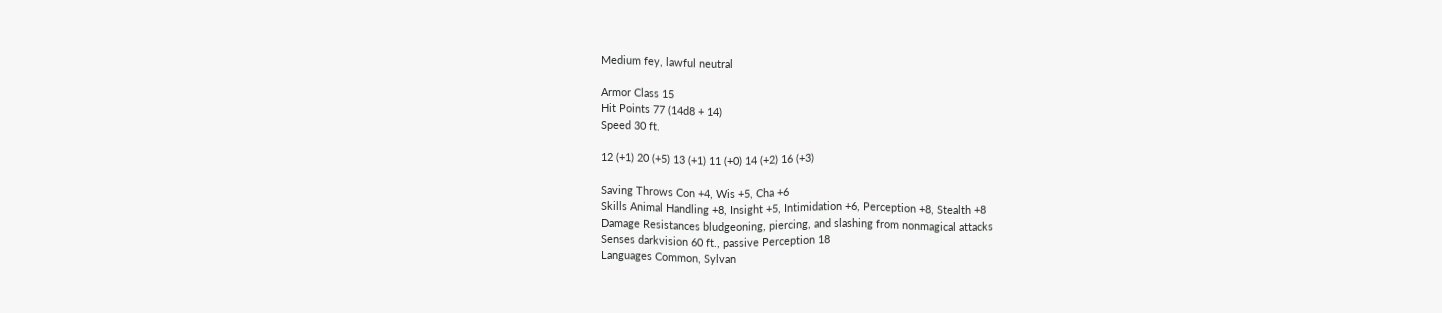Medium fey, lawful neutral

Armor Class 15
Hit Points 77 (14d8 + 14)
Speed 30 ft.

12 (+1) 20 (+5) 13 (+1) 11 (+0) 14 (+2) 16 (+3)

Saving Throws Con +4, Wis +5, Cha +6
Skills Animal Handling +8, Insight +5, Intimidation +6, Perception +8, Stealth +8
Damage Resistances bludgeoning, piercing, and slashing from nonmagical attacks
Senses darkvision 60 ft., passive Perception 18
Languages Common, Sylvan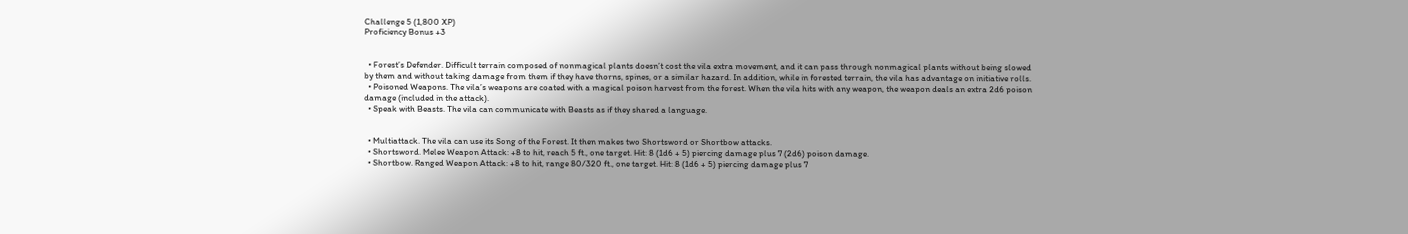Challenge 5 (1,800 XP)
Proficiency Bonus +3


  • Forest’s Defender. Difficult terrain composed of nonmagical plants doesn’t cost the vila extra movement, and it can pass through nonmagical plants without being slowed by them and without taking damage from them if they have thorns, spines, or a similar hazard. In addition, while in forested terrain, the vila has advantage on initiative rolls.
  • Poisoned Weapons. The vila’s weapons are coated with a magical poison harvest from the forest. When the vila hits with any weapon, the weapon deals an extra 2d6 poison damage (included in the attack).
  • Speak with Beasts. The vila can communicate with Beasts as if they shared a language.


  • Multiattack. The vila can use its Song of the Forest. It then makes two Shortsword or Shortbow attacks.
  • Shortsword. Melee Weapon Attack: +8 to hit, reach 5 ft., one target. Hit: 8 (1d6 + 5) piercing damage plus 7 (2d6) poison damage.
  • Shortbow. Ranged Weapon Attack: +8 to hit, range 80/320 ft., one target. Hit: 8 (1d6 + 5) piercing damage plus 7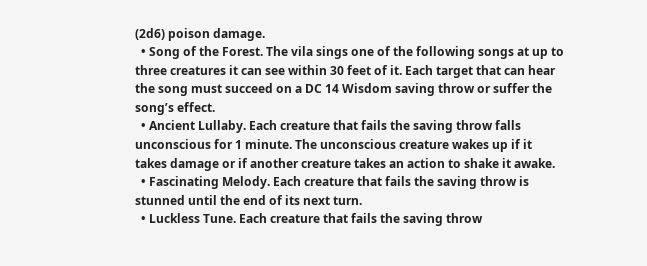(2d6) poison damage.
  • Song of the Forest. The vila sings one of the following songs at up to three creatures it can see within 30 feet of it. Each target that can hear the song must succeed on a DC 14 Wisdom saving throw or suffer the song’s effect.
  • Ancient Lullaby. Each creature that fails the saving throw falls unconscious for 1 minute. The unconscious creature wakes up if it takes damage or if another creature takes an action to shake it awake.
  • Fascinating Melody. Each creature that fails the saving throw is stunned until the end of its next turn.
  • Luckless Tune. Each creature that fails the saving throw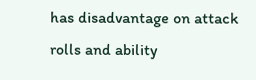has disadvantage on attack rolls and ability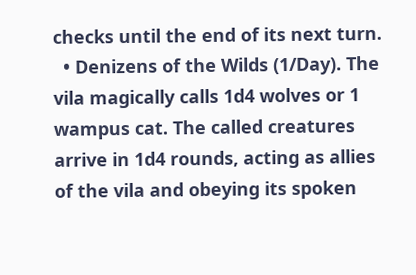checks until the end of its next turn.
  • Denizens of the Wilds (1/Day). The vila magically calls 1d4 wolves or 1 wampus cat. The called creatures arrive in 1d4 rounds, acting as allies of the vila and obeying its spoken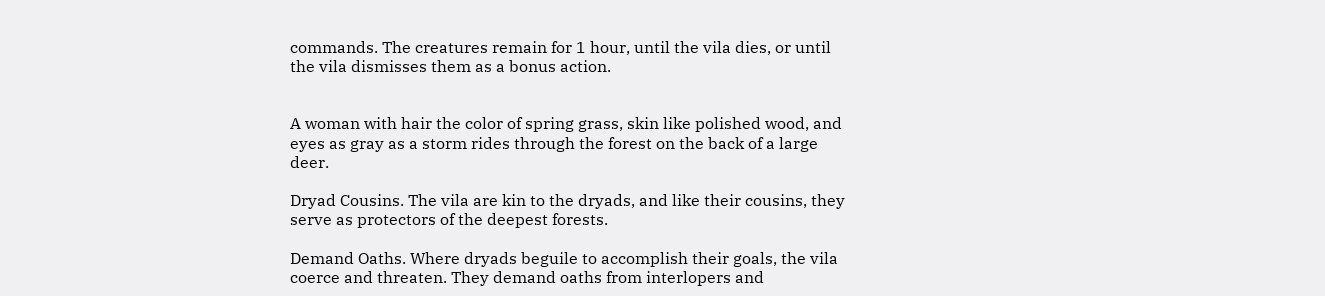commands. The creatures remain for 1 hour, until the vila dies, or until the vila dismisses them as a bonus action.


A woman with hair the color of spring grass, skin like polished wood, and eyes as gray as a storm rides through the forest on the back of a large deer.

Dryad Cousins. The vila are kin to the dryads, and like their cousins, they serve as protectors of the deepest forests.

Demand Oaths. Where dryads beguile to accomplish their goals, the vila coerce and threaten. They demand oaths from interlopers and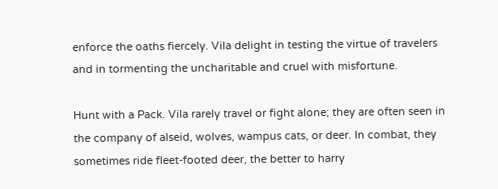enforce the oaths fiercely. Vila delight in testing the virtue of travelers and in tormenting the uncharitable and cruel with misfortune.

Hunt with a Pack. Vila rarely travel or fight alone; they are often seen in the company of alseid, wolves, wampus cats, or deer. In combat, they sometimes ride fleet-footed deer, the better to harry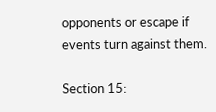opponents or escape if events turn against them.

Section 15: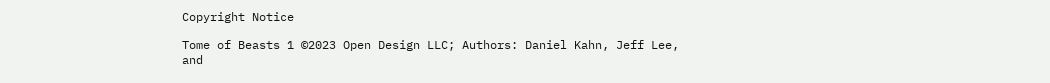Copyright Notice

Tome of Beasts 1 ©2023 Open Design LLC; Authors: Daniel Kahn, Jeff Lee, and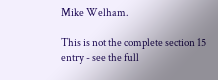Mike Welham.

This is not the complete section 15 entry - see the full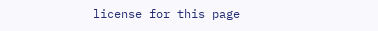license for this page